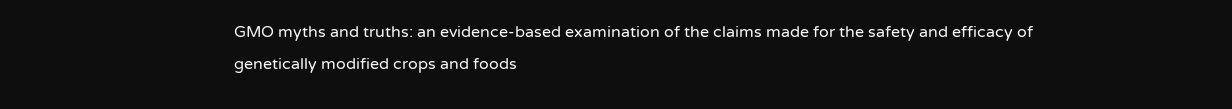GMO myths and truths: an evidence-based examination of the claims made for the safety and efficacy of genetically modified crops and foods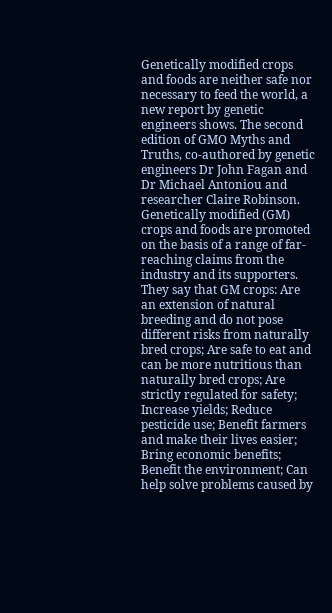Genetically modified crops and foods are neither safe nor necessary to feed the world, a new report by genetic engineers shows. The second edition of GMO Myths and Truths, co-authored by genetic engineers Dr John Fagan and Dr Michael Antoniou and researcher Claire Robinson. Genetically modified (GM) crops and foods are promoted on the basis of a range of far-reaching claims from the industry and its supporters. They say that GM crops: Are an extension of natural breeding and do not pose different risks from naturally bred crops; Are safe to eat and can be more nutritious than naturally bred crops; Are strictly regulated for safety; Increase yields; Reduce pesticide use; Benefit farmers and make their lives easier; Bring economic benefits; Benefit the environment; Can help solve problems caused by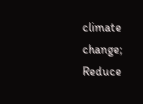climate change; Reduce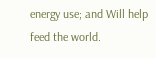energy use; and Will help feed the world.